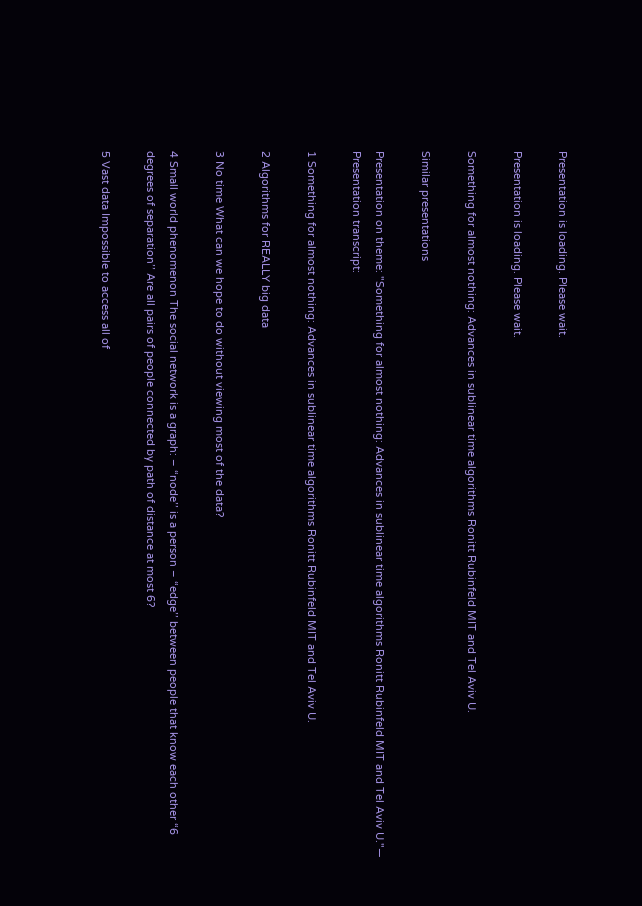Presentation is loading. Please wait.

Presentation is loading. Please wait.

Something for almost nothing: Advances in sublinear time algorithms Ronitt Rubinfeld MIT and Tel Aviv U.

Similar presentations

Presentation on theme: "Something for almost nothing: Advances in sublinear time algorithms Ronitt Rubinfeld MIT and Tel Aviv U."— Presentation transcript:

1 Something for almost nothing: Advances in sublinear time algorithms Ronitt Rubinfeld MIT and Tel Aviv U.

2 Algorithms for REALLY big data

3 No time What can we hope to do without viewing most of the data?

4 Small world phenomenon The social network is a graph: – “node’’ is a person – “edge’’ between people that know each other “6 degrees of separation’’ Are all pairs of people connected by path of distance at most 6?

5 Vast data Impossible to access all of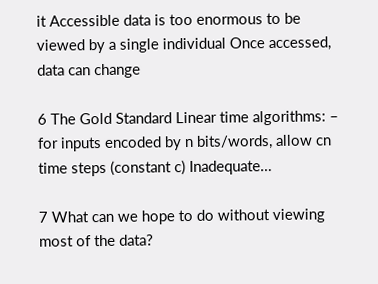it Accessible data is too enormous to be viewed by a single individual Once accessed, data can change

6 The Gold Standard Linear time algorithms: – for inputs encoded by n bits/words, allow cn time steps (constant c) Inadequate…

7 What can we hope to do without viewing most of the data?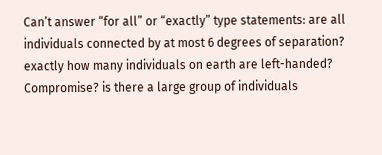Can’t answer “for all” or “exactly” type statements: are all individuals connected by at most 6 degrees of separation? exactly how many individuals on earth are left-handed? Compromise? is there a large group of individuals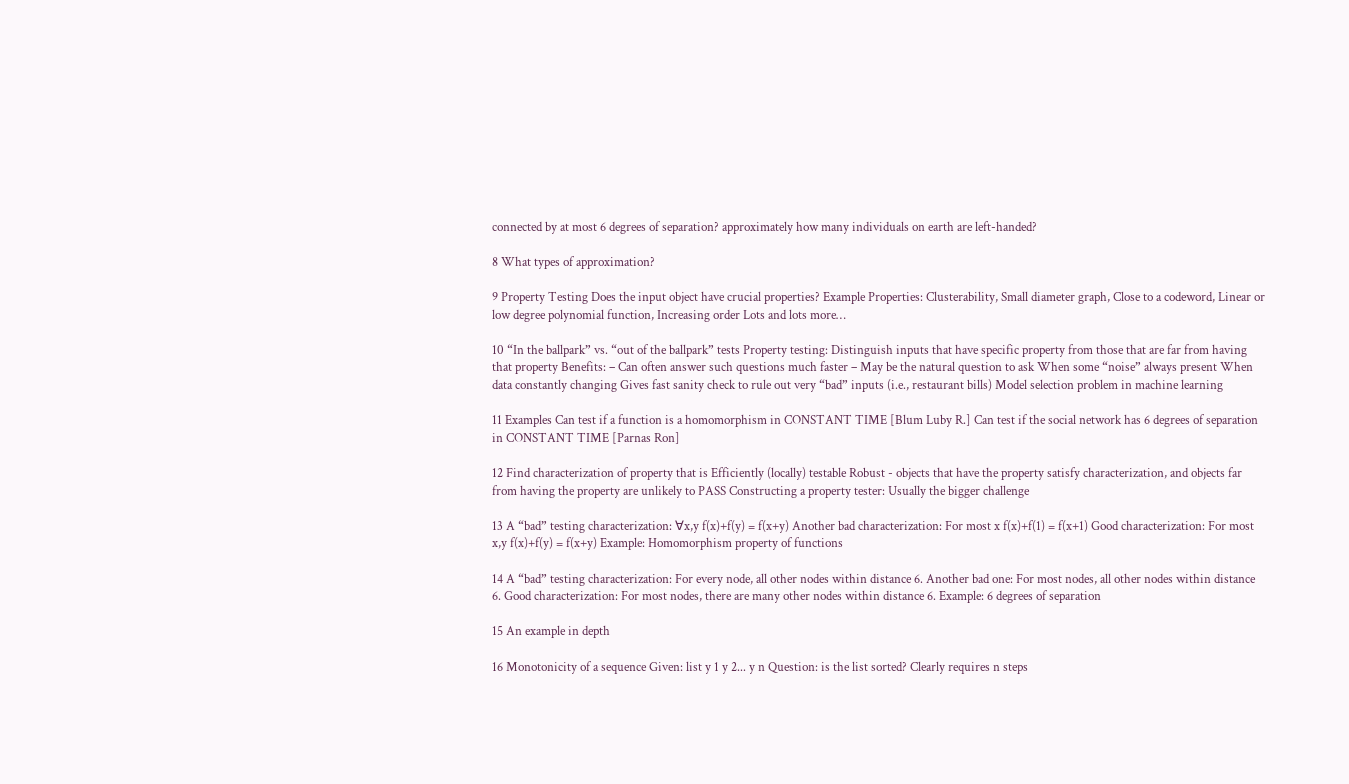connected by at most 6 degrees of separation? approximately how many individuals on earth are left-handed?

8 What types of approximation?

9 Property Testing Does the input object have crucial properties? Example Properties: Clusterability, Small diameter graph, Close to a codeword, Linear or low degree polynomial function, Increasing order Lots and lots more…

10 “In the ballpark” vs. “out of the ballpark” tests Property testing: Distinguish inputs that have specific property from those that are far from having that property Benefits: – Can often answer such questions much faster – May be the natural question to ask When some “noise” always present When data constantly changing Gives fast sanity check to rule out very “bad” inputs (i.e., restaurant bills) Model selection problem in machine learning

11 Examples Can test if a function is a homomorphism in CONSTANT TIME [Blum Luby R.] Can test if the social network has 6 degrees of separation in CONSTANT TIME [Parnas Ron]

12 Find characterization of property that is Efficiently (locally) testable Robust - objects that have the property satisfy characterization, and objects far from having the property are unlikely to PASS Constructing a property tester: Usually the bigger challenge

13 A “bad” testing characterization: ∀x,y f(x)+f(y) = f(x+y) Another bad characterization: For most x f(x)+f(1) = f(x+1) Good characterization: For most x,y f(x)+f(y) = f(x+y) Example: Homomorphism property of functions

14 A “bad” testing characterization: For every node, all other nodes within distance 6. Another bad one: For most nodes, all other nodes within distance 6. Good characterization: For most nodes, there are many other nodes within distance 6. Example: 6 degrees of separation

15 An example in depth

16 Monotonicity of a sequence Given: list y 1 y 2... y n Question: is the list sorted? Clearly requires n steps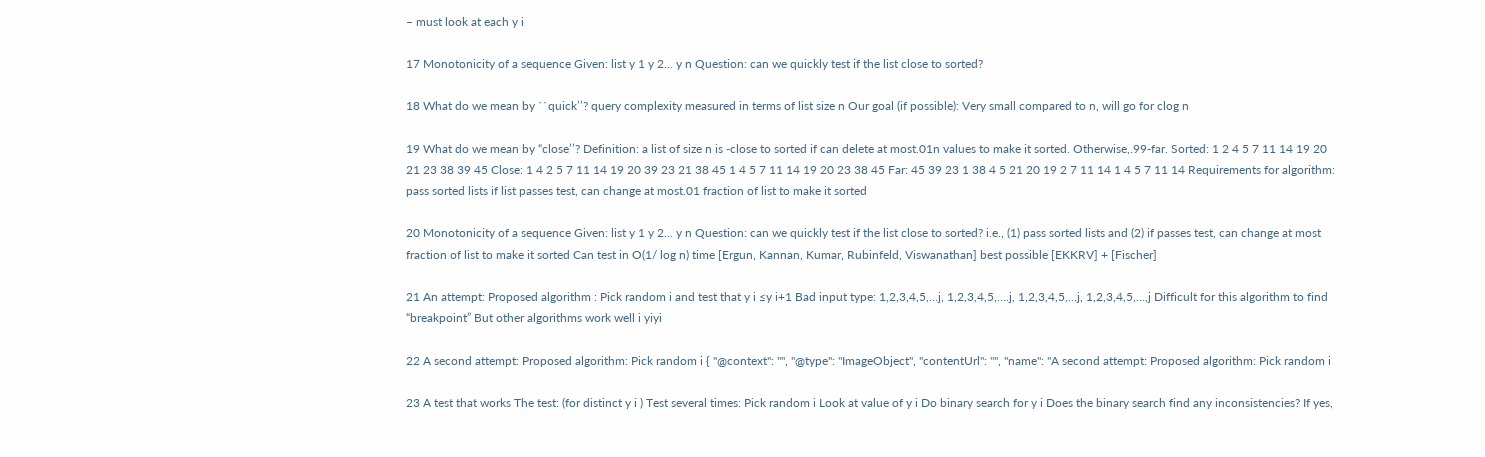– must look at each y i

17 Monotonicity of a sequence Given: list y 1 y 2... y n Question: can we quickly test if the list close to sorted?

18 What do we mean by ``quick’’? query complexity measured in terms of list size n Our goal (if possible): Very small compared to n, will go for clog n

19 What do we mean by “close’’? Definition: a list of size n is -close to sorted if can delete at most.01n values to make it sorted. Otherwise,.99-far. Sorted: 1 2 4 5 7 11 14 19 20 21 23 38 39 45 Close: 1 4 2 5 7 11 14 19 20 39 23 21 38 45 1 4 5 7 11 14 19 20 23 38 45 Far: 45 39 23 1 38 4 5 21 20 19 2 7 11 14 1 4 5 7 11 14 Requirements for algorithm: pass sorted lists if list passes test, can change at most.01 fraction of list to make it sorted

20 Monotonicity of a sequence Given: list y 1 y 2... y n Question: can we quickly test if the list close to sorted? i.e., (1) pass sorted lists and (2) if passes test, can change at most fraction of list to make it sorted Can test in O(1/ log n) time [Ergun, Kannan, Kumar, Rubinfeld, Viswanathan] best possible [EKKRV] + [Fischer]

21 An attempt: Proposed algorithm : Pick random i and test that y i ≤y i+1 Bad input type: 1,2,3,4,5,…j, 1,2,3,4,5,….j, 1,2,3,4,5,…j, 1,2,3,4,5,…,j Difficult for this algorithm to find “breakpoint” But other algorithms work well i yiyi

22 A second attempt: Proposed algorithm: Pick random i { "@context": "", "@type": "ImageObject", "contentUrl": "", "name": "A second attempt: Proposed algorithm: Pick random i

23 A test that works The test: (for distinct y i ) Test several times: Pick random i Look at value of y i Do binary search for y i Does the binary search find any inconsistencies? If yes,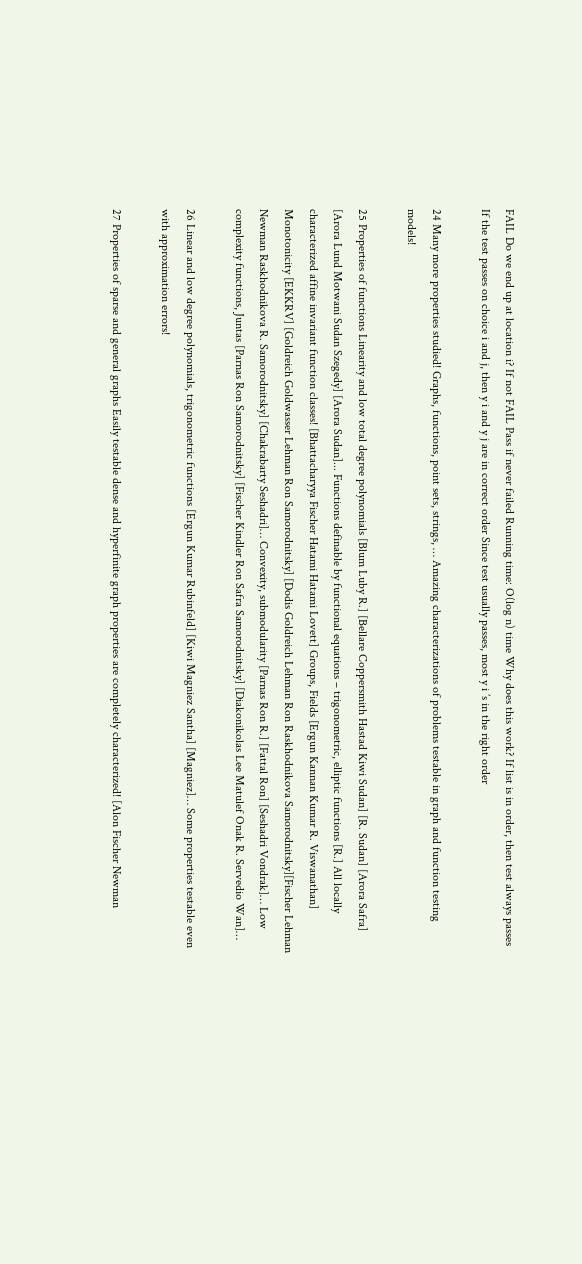FAIL Do we end up at location i? If not FAIL Pass if never failed Running time: O(log n) time Why does this work? If list is in order, then test always passes If the test passes on choice i and j, then y i and y j are in correct order Since test usually passes, most y i ’s in the right order

24 Many more properties studied! Graphs, functions, point sets, strings, … Amazing characterizations of problems testable in graph and function testing models!

25 Properties of functions Linearity and low total degree polynomials [Blum Luby R.] [Bellare Coppersmith Hastad Kiwi Sudan] [R. Sudan] [Arora Safra] [Arora Lund Motwani Sudan Szegedy] [Arora Sudan]... Functions definable by functional equations – trigonometric, elliptic functions [R.] All locally characterized affine invariant function classes! [Bhattacharyya Fischer Hatami Hatami Lovett] Groups, Fields [Ergun Kannan Kumar R. Viswanathan] Monotonicity [EKKRV] [Goldreich Goldwasser Lehman Ron Samorodnitsky] [Dodis Goldreich Lehman Ron Raskhodnikova Samorodnitsky][Fischer Lehman Newman Raskhodnikova R. Samorodnitsky] [Chakrabarty Seshadri]… Convexity, submodularity [Parnas Ron R.] [Fattal Ron] [Seshadri Vondrak]… Low complexity functions, Juntas [Parnas Ron Samorodnitsky] [Fischer Kindler Ron Safra Samorodnitsky] [Diakonikolas Lee Matulef Onak R. Servedio Wan]…

26 Linear and low degree polynomials, trigonometric functions [Ergun Kumar Rubinfeld] [Kiwi Magniez Santha] [Magniez]… Some properties testable even with approximation errors!

27 Properties of sparse and general graphs Easily testable dense and hyperfinite graph properties are completely characterized! [Alon Fischer Newman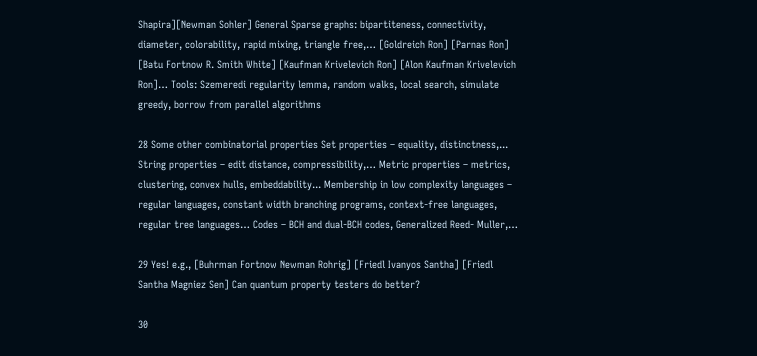Shapira][Newman Sohler] General Sparse graphs: bipartiteness, connectivity, diameter, colorability, rapid mixing, triangle free,… [Goldreich Ron] [Parnas Ron] [Batu Fortnow R. Smith White] [Kaufman Krivelevich Ron] [Alon Kaufman Krivelevich Ron]… Tools: Szemeredi regularity lemma, random walks, local search, simulate greedy, borrow from parallel algorithms

28 Some other combinatorial properties Set properties – equality, distinctness,... String properties – edit distance, compressibility,… Metric properties – metrics, clustering, convex hulls, embeddability... Membership in low complexity languages – regular languages, constant width branching programs, context-free languages, regular tree languages… Codes – BCH and dual-BCH codes, Generalized Reed- Muller,…

29 Yes! e.g., [Buhrman Fortnow Newman Rohrig] [Friedl Ivanyos Santha] [Friedl Santha Magniez Sen] Can quantum property testers do better?

30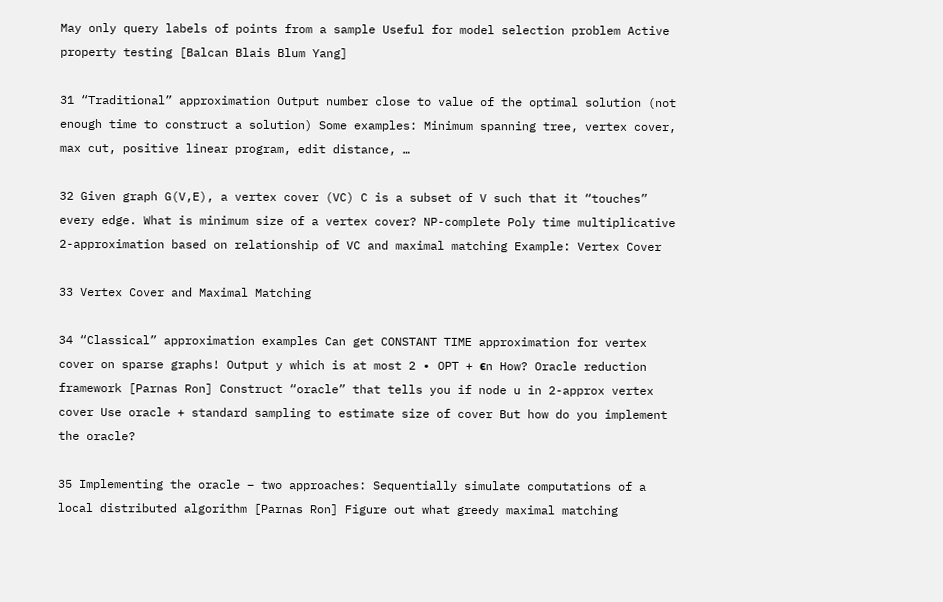May only query labels of points from a sample Useful for model selection problem Active property testing [Balcan Blais Blum Yang]

31 “Traditional” approximation Output number close to value of the optimal solution (not enough time to construct a solution) Some examples: Minimum spanning tree, vertex cover, max cut, positive linear program, edit distance, …

32 Given graph G(V,E), a vertex cover (VC) C is a subset of V such that it “touches” every edge. What is minimum size of a vertex cover? NP-complete Poly time multiplicative 2-approximation based on relationship of VC and maximal matching Example: Vertex Cover

33 Vertex Cover and Maximal Matching

34 “Classical” approximation examples Can get CONSTANT TIME approximation for vertex cover on sparse graphs! Output y which is at most 2 ∙ OPT + ϵn How? Oracle reduction framework [Parnas Ron] Construct “oracle” that tells you if node u in 2-approx vertex cover Use oracle + standard sampling to estimate size of cover But how do you implement the oracle?

35 Implementing the oracle – two approaches: Sequentially simulate computations of a local distributed algorithm [Parnas Ron] Figure out what greedy maximal matching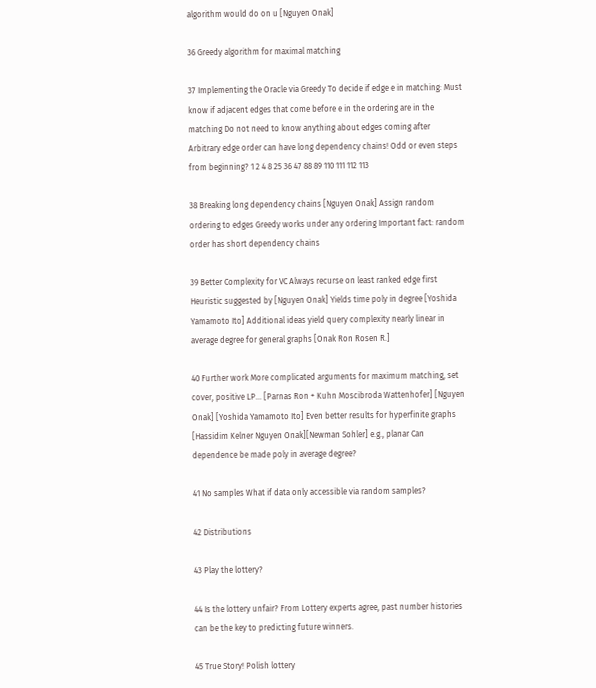algorithm would do on u [Nguyen Onak]

36 Greedy algorithm for maximal matching

37 Implementing the Oracle via Greedy To decide if edge e in matching: Must know if adjacent edges that come before e in the ordering are in the matching Do not need to know anything about edges coming after Arbitrary edge order can have long dependency chains! Odd or even steps from beginning? 1 2 4 8 25 36 47 88 89 110 111 112 113

38 Breaking long dependency chains [Nguyen Onak] Assign random ordering to edges Greedy works under any ordering Important fact: random order has short dependency chains

39 Better Complexity for VC Always recurse on least ranked edge first Heuristic suggested by [Nguyen Onak] Yields time poly in degree [Yoshida Yamamoto Ito] Additional ideas yield query complexity nearly linear in average degree for general graphs [Onak Ron Rosen R.]

40 Further work More complicated arguments for maximum matching, set cover, positive LP… [Parnas Ron + Kuhn Moscibroda Wattenhofer] [Nguyen Onak] [Yoshida Yamamoto Ito] Even better results for hyperfinite graphs [Hassidim Kelner Nguyen Onak][Newman Sohler] e.g., planar Can dependence be made poly in average degree?

41 No samples What if data only accessible via random samples?

42 Distributions

43 Play the lottery?

44 Is the lottery unfair? From Lottery experts agree, past number histories can be the key to predicting future winners.

45 True Story! Polish lottery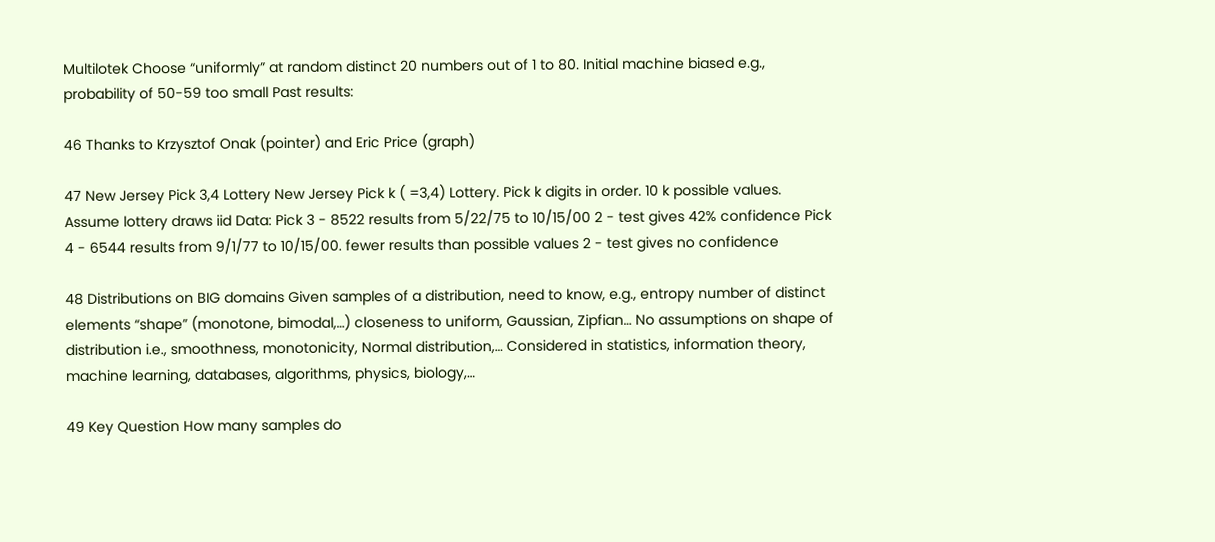Multilotek Choose “uniformly” at random distinct 20 numbers out of 1 to 80. Initial machine biased e.g., probability of 50-59 too small Past results:

46 Thanks to Krzysztof Onak (pointer) and Eric Price (graph)

47 New Jersey Pick 3,4 Lottery New Jersey Pick k ( =3,4) Lottery. Pick k digits in order. 10 k possible values. Assume lottery draws iid Data: Pick 3 - 8522 results from 5/22/75 to 10/15/00 2 - test gives 42% confidence Pick 4 - 6544 results from 9/1/77 to 10/15/00. fewer results than possible values 2 - test gives no confidence

48 Distributions on BIG domains Given samples of a distribution, need to know, e.g., entropy number of distinct elements “shape” (monotone, bimodal,…) closeness to uniform, Gaussian, Zipfian… No assumptions on shape of distribution i.e., smoothness, monotonicity, Normal distribution,… Considered in statistics, information theory, machine learning, databases, algorithms, physics, biology,…

49 Key Question How many samples do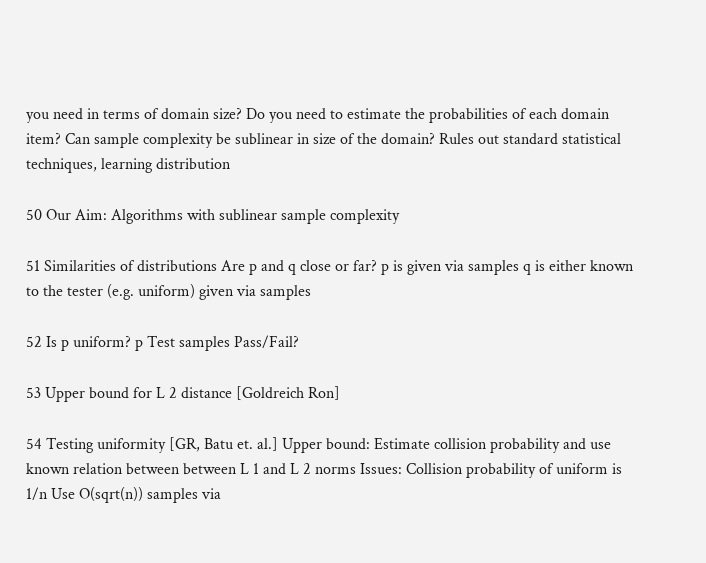you need in terms of domain size? Do you need to estimate the probabilities of each domain item? Can sample complexity be sublinear in size of the domain? Rules out standard statistical techniques, learning distribution

50 Our Aim: Algorithms with sublinear sample complexity

51 Similarities of distributions Are p and q close or far? p is given via samples q is either known to the tester (e.g. uniform) given via samples

52 Is p uniform? p Test samples Pass/Fail?

53 Upper bound for L 2 distance [Goldreich Ron]

54 Testing uniformity [GR, Batu et. al.] Upper bound: Estimate collision probability and use known relation between between L 1 and L 2 norms Issues: Collision probability of uniform is 1/n Use O(sqrt(n)) samples via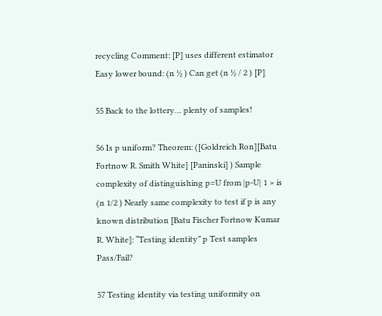recycling Comment: [P] uses different estimator Easy lower bound: (n ½ ) Can get (n ½ / 2 ) [P]

55 Back to the lottery… plenty of samples!

56 Is p uniform? Theorem: ([Goldreich Ron][Batu Fortnow R. Smith White] [Paninski] ) Sample complexity of distinguishing p=U from |p-U| 1 > is (n 1/2 ) Nearly same complexity to test if p is any known distribution [Batu Fischer Fortnow Kumar R. White]: “Testing identity” p Test samples Pass/Fail?

57 Testing identity via testing uniformity on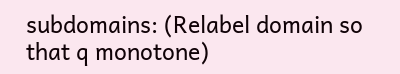subdomains: (Relabel domain so that q monotone)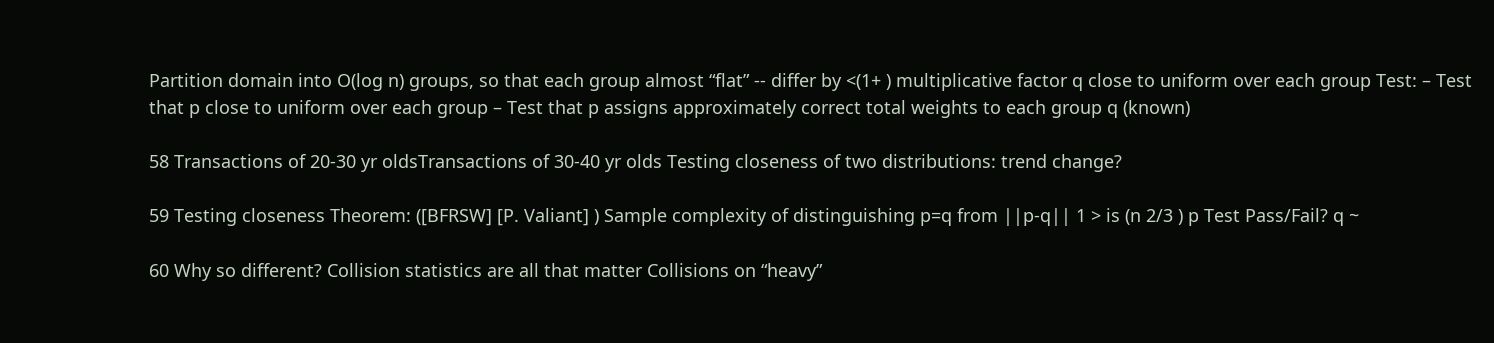Partition domain into O(log n) groups, so that each group almost “flat” -- differ by <(1+ ) multiplicative factor q close to uniform over each group Test: – Test that p close to uniform over each group – Test that p assigns approximately correct total weights to each group q (known)

58 Transactions of 20-30 yr oldsTransactions of 30-40 yr olds Testing closeness of two distributions: trend change?

59 Testing closeness Theorem: ([BFRSW] [P. Valiant] ) Sample complexity of distinguishing p=q from ||p-q|| 1 > is (n 2/3 ) p Test Pass/Fail? q ~

60 Why so different? Collision statistics are all that matter Collisions on “heavy”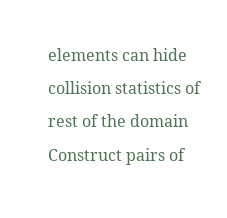elements can hide collision statistics of rest of the domain Construct pairs of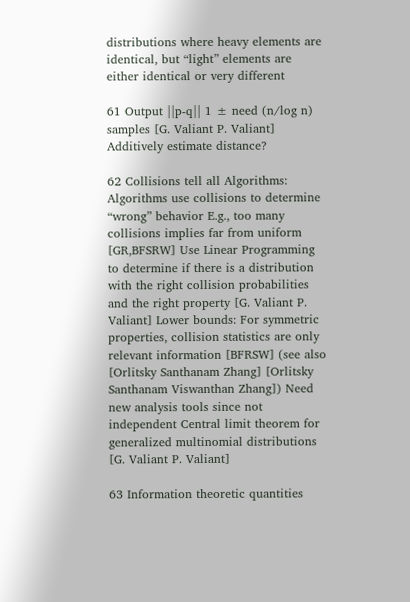distributions where heavy elements are identical, but “light” elements are either identical or very different

61 Output ||p-q|| 1 ± need (n/log n) samples [G. Valiant P. Valiant] Additively estimate distance?

62 Collisions tell all Algorithms: Algorithms use collisions to determine “wrong” behavior E.g., too many collisions implies far from uniform [GR,BFSRW] Use Linear Programming to determine if there is a distribution with the right collision probabilities and the right property [G. Valiant P. Valiant] Lower bounds: For symmetric properties, collision statistics are only relevant information [BFRSW] (see also [Orlitsky Santhanam Zhang] [Orlitsky Santhanam Viswanthan Zhang]) Need new analysis tools since not independent Central limit theorem for generalized multinomial distributions [G. Valiant P. Valiant]

63 Information theoretic quantities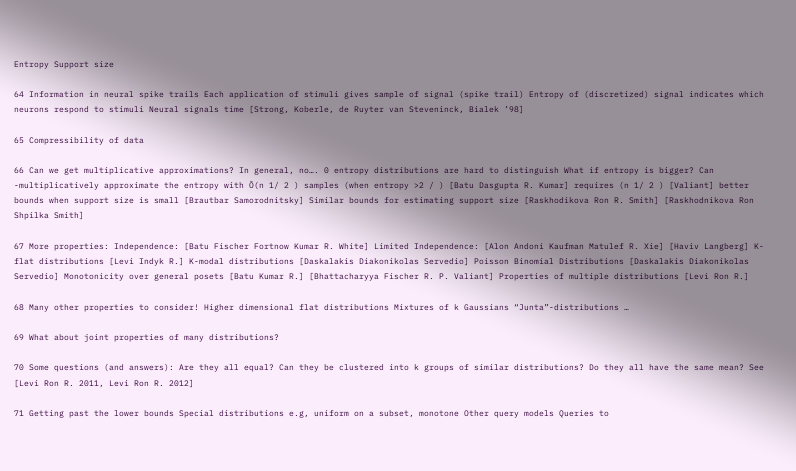Entropy Support size

64 Information in neural spike trails Each application of stimuli gives sample of signal (spike trail) Entropy of (discretized) signal indicates which neurons respond to stimuli Neural signals time [Strong, Koberle, de Ruyter van Steveninck, Bialek ’98]

65 Compressibility of data

66 Can we get multiplicative approximations? In general, no…. 0 entropy distributions are hard to distinguish What if entropy is bigger? Can -multiplicatively approximate the entropy with Õ(n 1/ 2 ) samples (when entropy >2 / ) [Batu Dasgupta R. Kumar] requires (n 1/ 2 ) [Valiant] better bounds when support size is small [Brautbar Samorodnitsky] Similar bounds for estimating support size [Raskhodikova Ron R. Smith] [Raskhodnikova Ron Shpilka Smith]

67 More properties: Independence: [Batu Fischer Fortnow Kumar R. White] Limited Independence: [Alon Andoni Kaufman Matulef R. Xie] [Haviv Langberg] K-flat distributions [Levi Indyk R.] K-modal distributions [Daskalakis Diakonikolas Servedio] Poisson Binomial Distributions [Daskalakis Diakonikolas Servedio] Monotonicity over general posets [Batu Kumar R.] [Bhattacharyya Fischer R. P. Valiant] Properties of multiple distributions [Levi Ron R.]

68 Many other properties to consider! Higher dimensional flat distributions Mixtures of k Gaussians “Junta”-distributions …

69 What about joint properties of many distributions?

70 Some questions (and answers): Are they all equal? Can they be clustered into k groups of similar distributions? Do they all have the same mean? See [Levi Ron R. 2011, Levi Ron R. 2012]

71 Getting past the lower bounds Special distributions e.g, uniform on a subset, monotone Other query models Queries to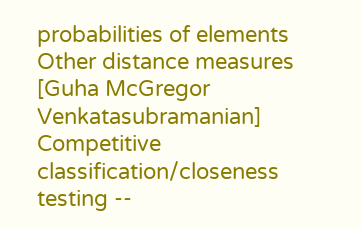probabilities of elements Other distance measures [Guha McGregor Venkatasubramanian] Competitive classification/closeness testing --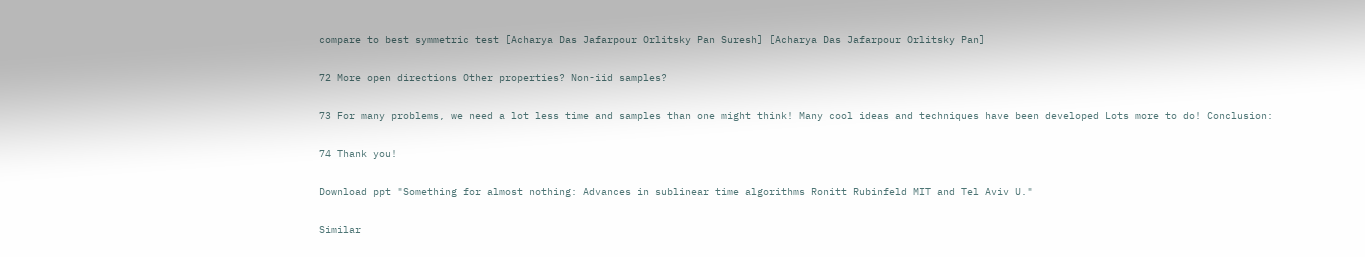compare to best symmetric test [Acharya Das Jafarpour Orlitsky Pan Suresh] [Acharya Das Jafarpour Orlitsky Pan]

72 More open directions Other properties? Non-iid samples?

73 For many problems, we need a lot less time and samples than one might think! Many cool ideas and techniques have been developed Lots more to do! Conclusion:

74 Thank you!

Download ppt "Something for almost nothing: Advances in sublinear time algorithms Ronitt Rubinfeld MIT and Tel Aviv U."

Similar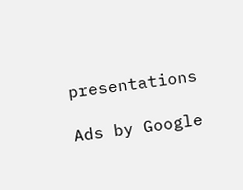presentations

Ads by Google